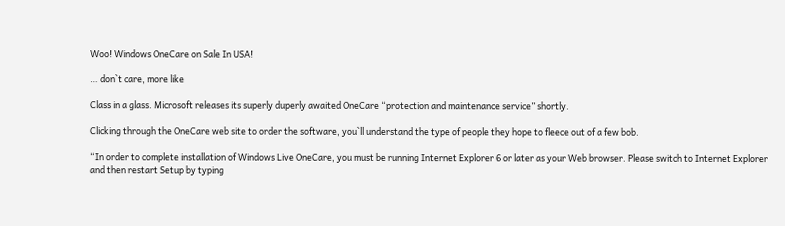Woo! Windows OneCare on Sale In USA!

… don`t care, more like

Class in a glass. Microsoft releases its superly duperly awaited OneCare “protection and maintenance service” shortly.

Clicking through the OneCare web site to order the software, you`ll understand the type of people they hope to fleece out of a few bob.

“In order to complete installation of Windows Live OneCare, you must be running Internet Explorer 6 or later as your Web browser. Please switch to Internet Explorer and then restart Setup by typing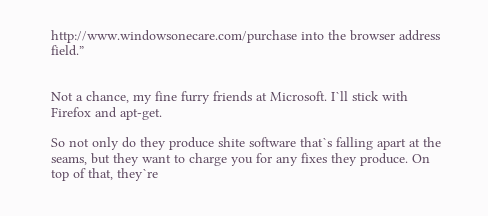http://www.windowsonecare.com/purchase into the browser address field.”


Not a chance, my fine furry friends at Microsoft. I`ll stick with Firefox and apt-get.

So not only do they produce shite software that`s falling apart at the seams, but they want to charge you for any fixes they produce. On top of that, they`re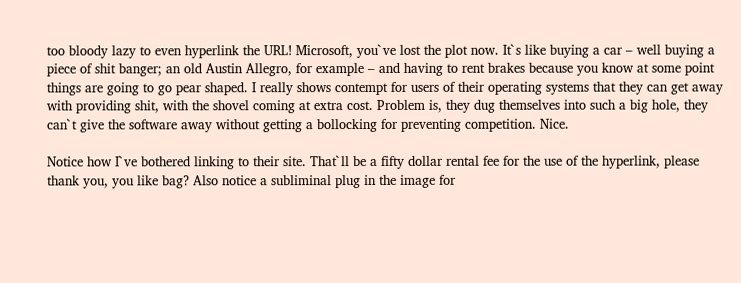too bloody lazy to even hyperlink the URL! Microsoft, you`ve lost the plot now. It`s like buying a car – well buying a piece of shit banger; an old Austin Allegro, for example – and having to rent brakes because you know at some point things are going to go pear shaped. I really shows contempt for users of their operating systems that they can get away with providing shit, with the shovel coming at extra cost. Problem is, they dug themselves into such a big hole, they can`t give the software away without getting a bollocking for preventing competition. Nice.

Notice how I`ve bothered linking to their site. That`ll be a fifty dollar rental fee for the use of the hyperlink, please thank you, you like bag? Also notice a subliminal plug in the image for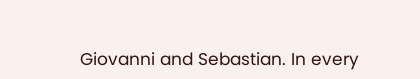Giovanni and Sebastian. In every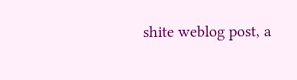shite weblog post, a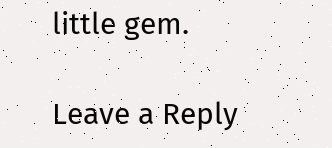little gem.

Leave a Reply